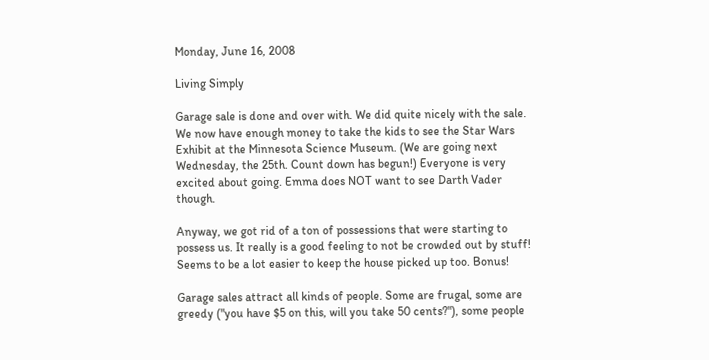Monday, June 16, 2008

Living Simply

Garage sale is done and over with. We did quite nicely with the sale. We now have enough money to take the kids to see the Star Wars Exhibit at the Minnesota Science Museum. (We are going next Wednesday, the 25th. Count down has begun!) Everyone is very excited about going. Emma does NOT want to see Darth Vader though.

Anyway, we got rid of a ton of possessions that were starting to possess us. It really is a good feeling to not be crowded out by stuff! Seems to be a lot easier to keep the house picked up too. Bonus!

Garage sales attract all kinds of people. Some are frugal, some are greedy ("you have $5 on this, will you take 50 cents?"), some people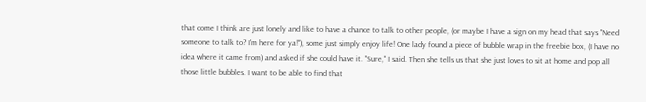that come I think are just lonely and like to have a chance to talk to other people, (or maybe I have a sign on my head that says "Need someone to talk to? I'm here for ya!"), some just simply enjoy life! One lady found a piece of bubble wrap in the freebie box, (I have no idea where it came from) and asked if she could have it. "Sure," I said. Then she tells us that she just loves to sit at home and pop all those little bubbles. I want to be able to find that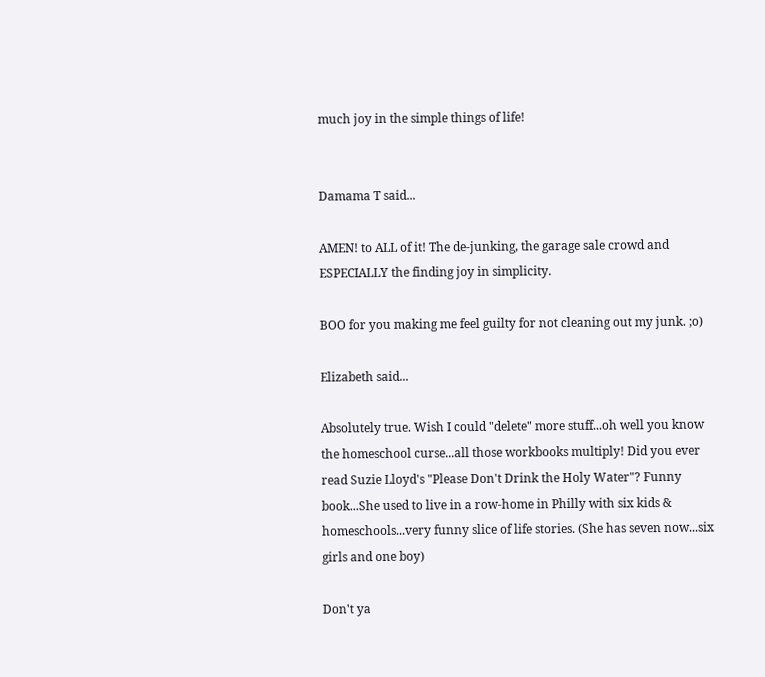much joy in the simple things of life!


Damama T said...

AMEN! to ALL of it! The de-junking, the garage sale crowd and ESPECIALLY the finding joy in simplicity.

BOO for you making me feel guilty for not cleaning out my junk. ;o)

Elizabeth said...

Absolutely true. Wish I could "delete" more stuff...oh well you know the homeschool curse...all those workbooks multiply! Did you ever read Suzie Lloyd's "Please Don't Drink the Holy Water"? Funny book...She used to live in a row-home in Philly with six kids & homeschools...very funny slice of life stories. (She has seven now...six girls and one boy)

Don't ya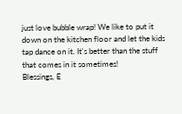just love bubble wrap! We like to put it down on the kitchen floor and let the kids tap dance on it. It's better than the stuff that comes in it sometimes!
Blessings, E